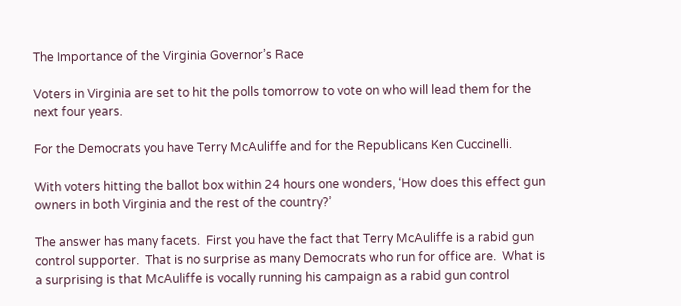The Importance of the Virginia Governor’s Race

Voters in Virginia are set to hit the polls tomorrow to vote on who will lead them for the next four years.

For the Democrats you have Terry McAuliffe and for the Republicans Ken Cuccinelli.

With voters hitting the ballot box within 24 hours one wonders, ‘How does this effect gun owners in both Virginia and the rest of the country?’

The answer has many facets.  First you have the fact that Terry McAuliffe is a rabid gun control supporter.  That is no surprise as many Democrats who run for office are.  What is a surprising is that McAuliffe is vocally running his campaign as a rabid gun control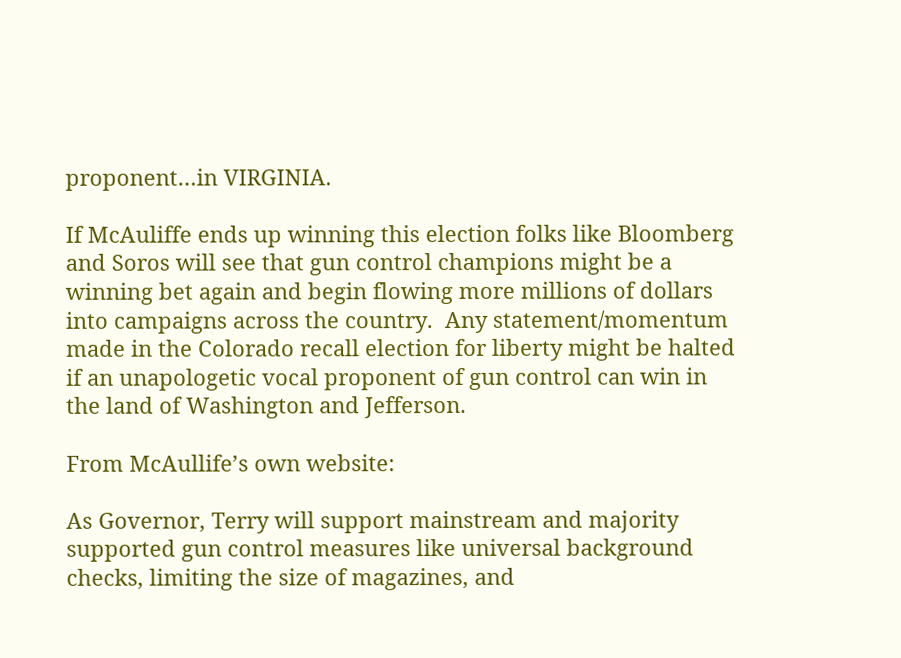proponent…in VIRGINIA.

If McAuliffe ends up winning this election folks like Bloomberg and Soros will see that gun control champions might be a winning bet again and begin flowing more millions of dollars into campaigns across the country.  Any statement/momentum made in the Colorado recall election for liberty might be halted if an unapologetic vocal proponent of gun control can win in the land of Washington and Jefferson.

From McAullife’s own website:

As Governor, Terry will support mainstream and majority supported gun control measures like universal background checks, limiting the size of magazines, and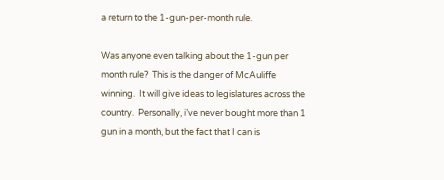a return to the 1-gun-per-month rule.

Was anyone even talking about the 1-gun per month rule?  This is the danger of McAuliffe winning.  It will give ideas to legislatures across the country.  Personally, i’ve never bought more than 1 gun in a month, but the fact that I can is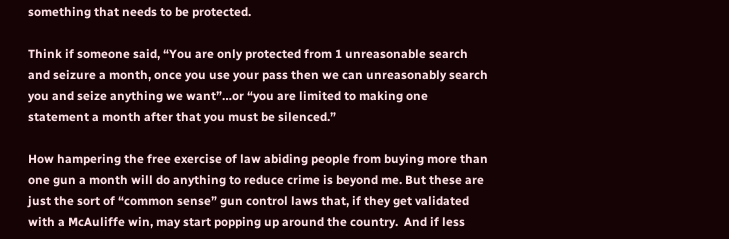something that needs to be protected.

Think if someone said, “You are only protected from 1 unreasonable search and seizure a month, once you use your pass then we can unreasonably search you and seize anything we want”…or “you are limited to making one statement a month after that you must be silenced.”

How hampering the free exercise of law abiding people from buying more than one gun a month will do anything to reduce crime is beyond me. But these are just the sort of “common sense” gun control laws that, if they get validated with a McAuliffe win, may start popping up around the country.  And if less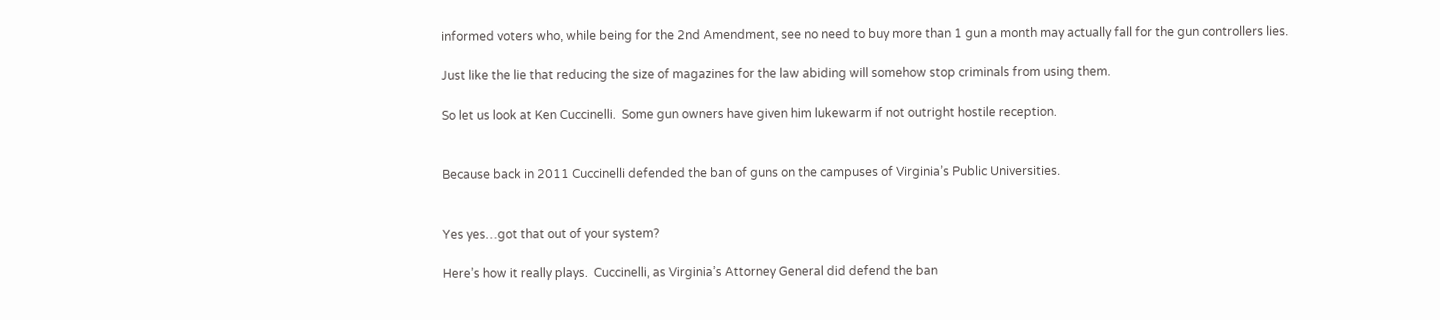informed voters who, while being for the 2nd Amendment, see no need to buy more than 1 gun a month may actually fall for the gun controllers lies.

Just like the lie that reducing the size of magazines for the law abiding will somehow stop criminals from using them.

So let us look at Ken Cuccinelli.  Some gun owners have given him lukewarm if not outright hostile reception.


Because back in 2011 Cuccinelli defended the ban of guns on the campuses of Virginia’s Public Universities.


Yes yes…got that out of your system?

Here’s how it really plays.  Cuccinelli, as Virginia’s Attorney General did defend the ban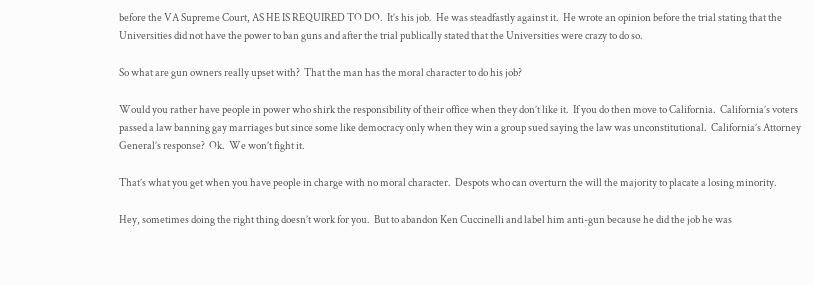before the VA Supreme Court, AS HE IS REQUIRED TO DO.  It’s his job.  He was steadfastly against it.  He wrote an opinion before the trial stating that the Universities did not have the power to ban guns and after the trial publically stated that the Universities were crazy to do so.

So what are gun owners really upset with?  That the man has the moral character to do his job?

Would you rather have people in power who shirk the responsibility of their office when they don’t like it.  If you do then move to California.  California’s voters passed a law banning gay marriages but since some like democracy only when they win a group sued saying the law was unconstitutional.  California’s Attorney General’s response?  Ok.  We won’t fight it.

That’s what you get when you have people in charge with no moral character.  Despots who can overturn the will the majority to placate a losing minority.

Hey, sometimes doing the right thing doesn’t work for you.  But to abandon Ken Cuccinelli and label him anti-gun because he did the job he was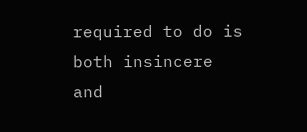required to do is both insincere and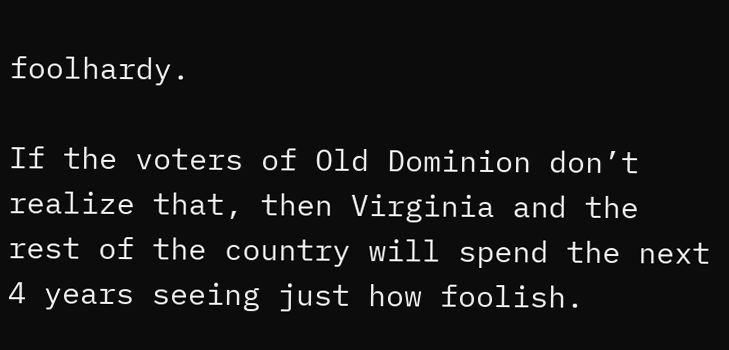foolhardy.

If the voters of Old Dominion don’t realize that, then Virginia and the rest of the country will spend the next 4 years seeing just how foolish.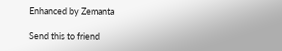Enhanced by Zemanta

Send this to friend